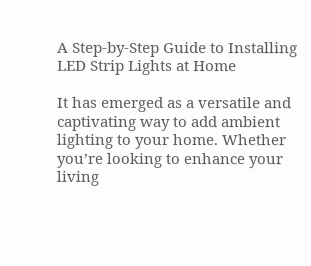A Step-by-Step Guide to Installing LED Strip Lights at Home

It has emerged as a versatile and captivating way to add ambient lighting to your home. Whether you’re looking to enhance your living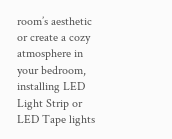room’s aesthetic or create a cozy atmosphere in your bedroom, installing LED Light Strip or LED Tape lights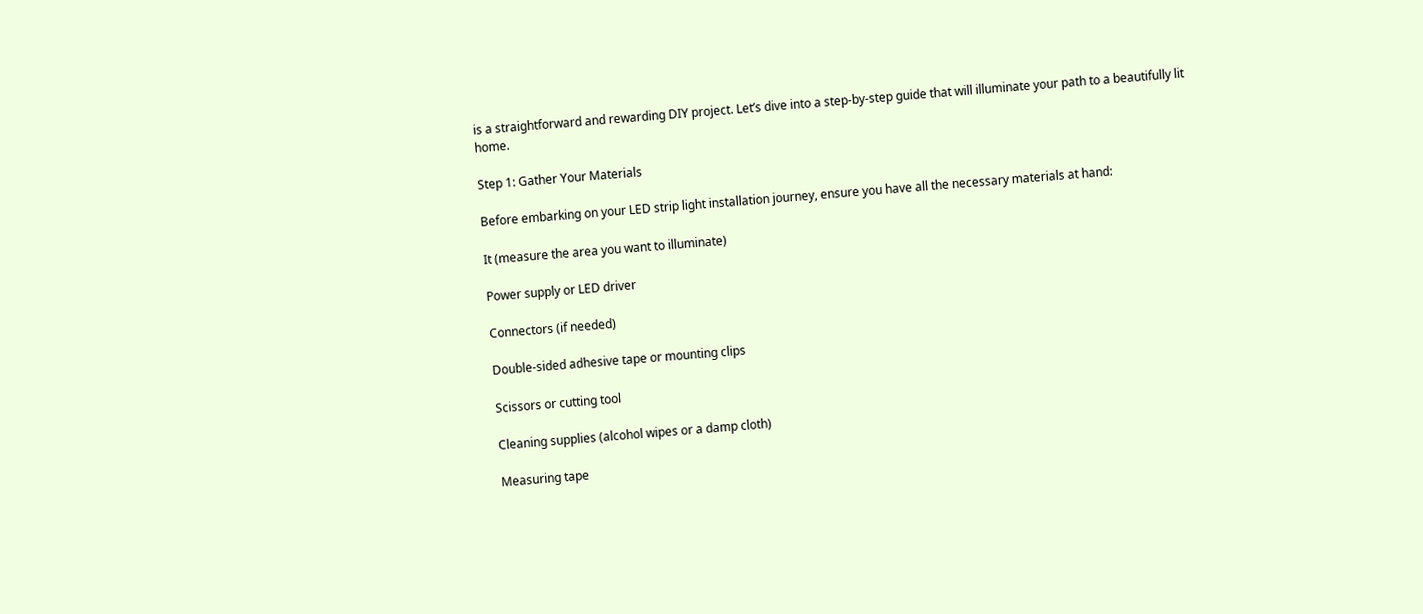is a straightforward and rewarding DIY project. Let’s dive into a step-by-step guide that will illuminate your path to a beautifully lit home.

Step 1: Gather Your Materials

Before embarking on your LED strip light installation journey, ensure you have all the necessary materials at hand:

It (measure the area you want to illuminate)

Power supply or LED driver

Connectors (if needed)

Double-sided adhesive tape or mounting clips

Scissors or cutting tool

Cleaning supplies (alcohol wipes or a damp cloth)

Measuring tape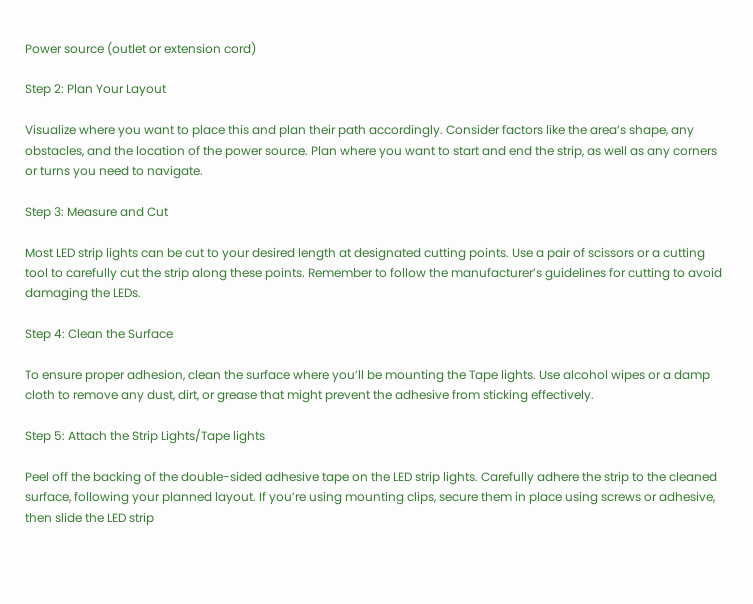Power source (outlet or extension cord)

Step 2: Plan Your Layout

Visualize where you want to place this and plan their path accordingly. Consider factors like the area’s shape, any obstacles, and the location of the power source. Plan where you want to start and end the strip, as well as any corners or turns you need to navigate.

Step 3: Measure and Cut

Most LED strip lights can be cut to your desired length at designated cutting points. Use a pair of scissors or a cutting tool to carefully cut the strip along these points. Remember to follow the manufacturer’s guidelines for cutting to avoid damaging the LEDs.

Step 4: Clean the Surface

To ensure proper adhesion, clean the surface where you’ll be mounting the Tape lights. Use alcohol wipes or a damp cloth to remove any dust, dirt, or grease that might prevent the adhesive from sticking effectively.

Step 5: Attach the Strip Lights/Tape lights

Peel off the backing of the double-sided adhesive tape on the LED strip lights. Carefully adhere the strip to the cleaned surface, following your planned layout. If you’re using mounting clips, secure them in place using screws or adhesive, then slide the LED strip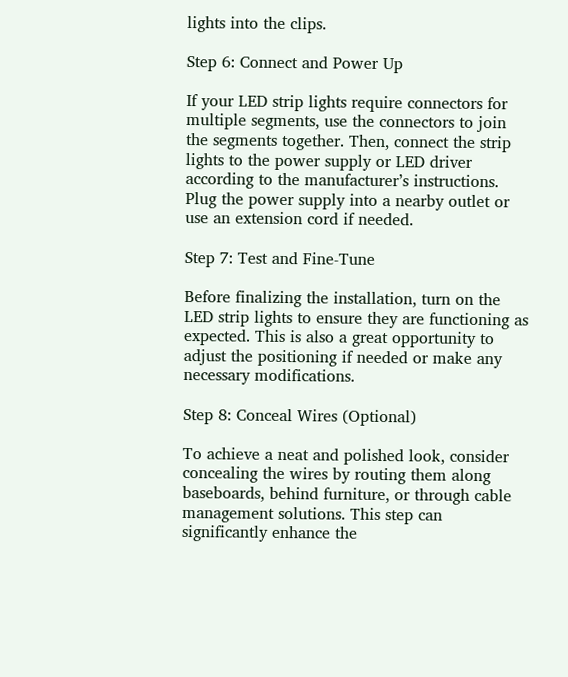lights into the clips.

Step 6: Connect and Power Up

If your LED strip lights require connectors for multiple segments, use the connectors to join the segments together. Then, connect the strip lights to the power supply or LED driver according to the manufacturer’s instructions. Plug the power supply into a nearby outlet or use an extension cord if needed.

Step 7: Test and Fine-Tune

Before finalizing the installation, turn on the LED strip lights to ensure they are functioning as expected. This is also a great opportunity to adjust the positioning if needed or make any necessary modifications.

Step 8: Conceal Wires (Optional)

To achieve a neat and polished look, consider concealing the wires by routing them along baseboards, behind furniture, or through cable management solutions. This step can significantly enhance the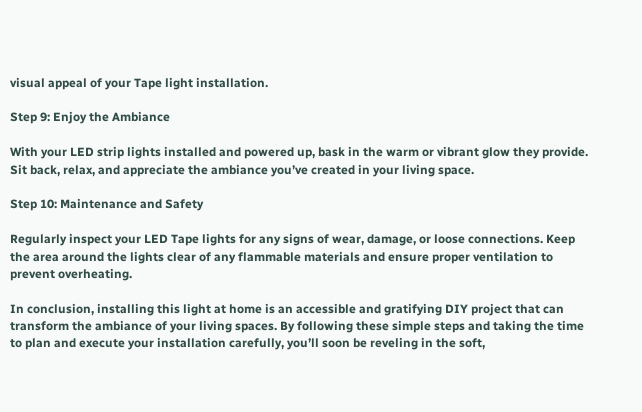visual appeal of your Tape light installation.

Step 9: Enjoy the Ambiance

With your LED strip lights installed and powered up, bask in the warm or vibrant glow they provide. Sit back, relax, and appreciate the ambiance you’ve created in your living space.

Step 10: Maintenance and Safety

Regularly inspect your LED Tape lights for any signs of wear, damage, or loose connections. Keep the area around the lights clear of any flammable materials and ensure proper ventilation to prevent overheating.

In conclusion, installing this light at home is an accessible and gratifying DIY project that can transform the ambiance of your living spaces. By following these simple steps and taking the time to plan and execute your installation carefully, you’ll soon be reveling in the soft,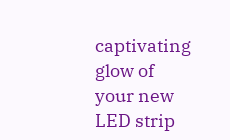captivating glow of your new LED strip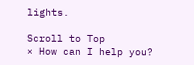lights.

Scroll to Top
× How can I help you?